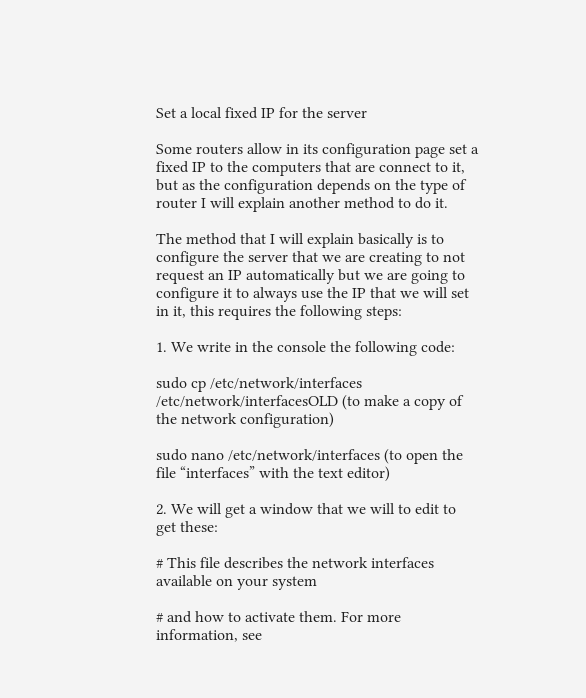Set a local fixed IP for the server

Some routers allow in its configuration page set a fixed IP to the computers that are connect to it, but as the configuration depends on the type of router I will explain another method to do it.

The method that I will explain basically is to configure the server that we are creating to not request an IP automatically but we are going to configure it to always use the IP that we will set in it, this requires the following steps:

1. We write in the console the following code:

sudo cp /etc/network/interfaces /etc/network/interfacesOLD (to make a copy of the network configuration)

sudo nano /etc/network/interfaces (to open the file “interfaces” with the text editor)

2. We will get a window that we will to edit to get these:

# This file describes the network interfaces available on your system

# and how to activate them. For more information, see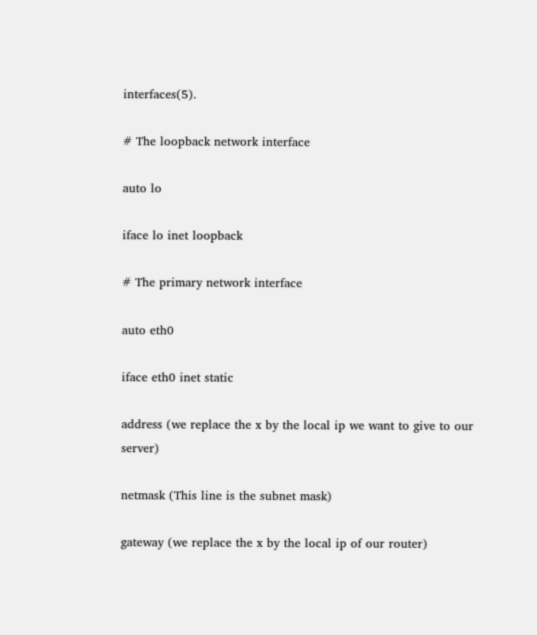interfaces(5).

# The loopback network interface

auto lo

iface lo inet loopback

# The primary network interface

auto eth0

iface eth0 inet static

address (we replace the x by the local ip we want to give to our server)

netmask (This line is the subnet mask)

gateway (we replace the x by the local ip of our router)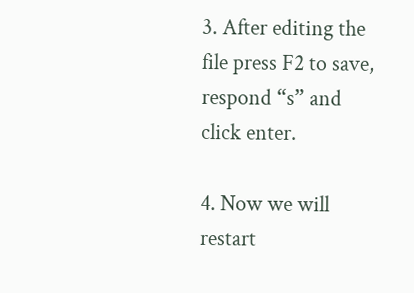3. After editing the file press F2 to save, respond “s” and click enter.

4. Now we will restart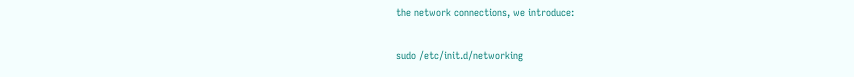the network connections, we introduce:

sudo /etc/init.d/networking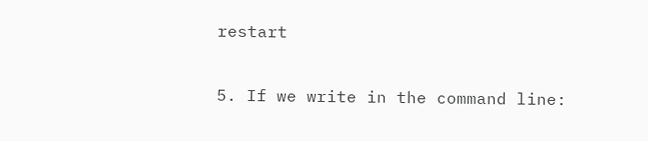restart

5. If we write in the command line: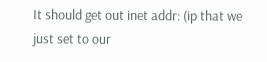It should get out inet addr: (ip that we just set to our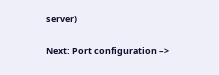server)

Next: Port configuration –>